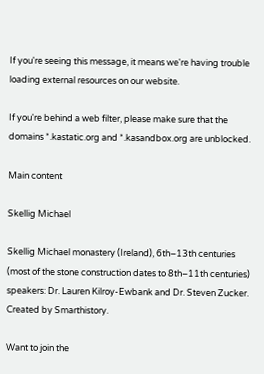If you're seeing this message, it means we're having trouble loading external resources on our website.

If you're behind a web filter, please make sure that the domains *.kastatic.org and *.kasandbox.org are unblocked.

Main content

Skellig Michael

Skellig Michael monastery (Ireland), 6th–13th centuries (most of the stone construction dates to 8th–11th centuries) speakers: Dr. Lauren Kilroy-Ewbank and Dr. Steven Zucker. Created by Smarthistory.

Want to join the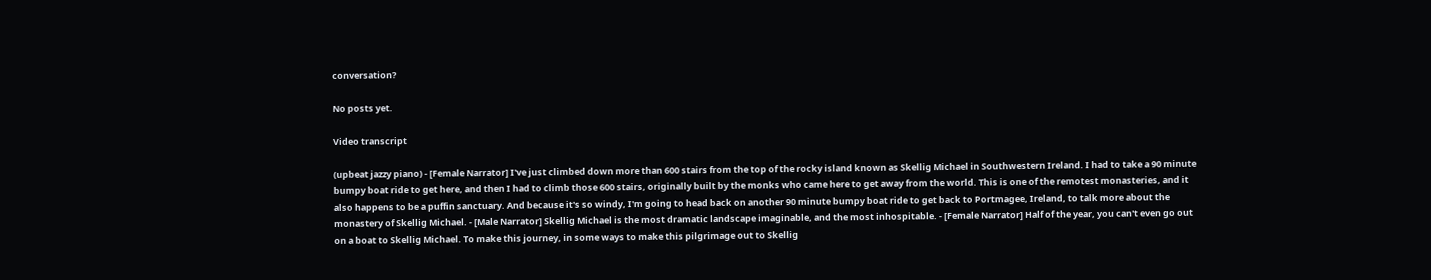conversation?

No posts yet.

Video transcript

(upbeat jazzy piano) - [Female Narrator] I've just climbed down more than 600 stairs from the top of the rocky island known as Skellig Michael in Southwestern Ireland. I had to take a 90 minute bumpy boat ride to get here, and then I had to climb those 600 stairs, originally built by the monks who came here to get away from the world. This is one of the remotest monasteries, and it also happens to be a puffin sanctuary. And because it's so windy, I'm going to head back on another 90 minute bumpy boat ride to get back to Portmagee, Ireland, to talk more about the monastery of Skellig Michael. - [Male Narrator] Skellig Michael is the most dramatic landscape imaginable, and the most inhospitable. - [Female Narrator] Half of the year, you can't even go out on a boat to Skellig Michael. To make this journey, in some ways to make this pilgrimage out to Skellig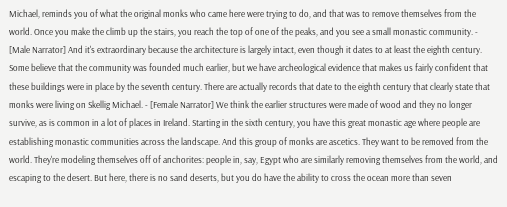Michael, reminds you of what the original monks who came here were trying to do, and that was to remove themselves from the world. Once you make the climb up the stairs, you reach the top of one of the peaks, and you see a small monastic community. - [Male Narrator] And it's extraordinary because the architecture is largely intact, even though it dates to at least the eighth century. Some believe that the community was founded much earlier, but we have archeological evidence that makes us fairly confident that these buildings were in place by the seventh century. There are actually records that date to the eighth century that clearly state that monks were living on Skellig Michael. - [Female Narrator] We think the earlier structures were made of wood and they no longer survive, as is common in a lot of places in Ireland. Starting in the sixth century, you have this great monastic age where people are establishing monastic communities across the landscape. And this group of monks are ascetics. They want to be removed from the world. They're modeling themselves off of anchorites: people in, say, Egypt who are similarly removing themselves from the world, and escaping to the desert. But here, there is no sand deserts, but you do have the ability to cross the ocean more than seven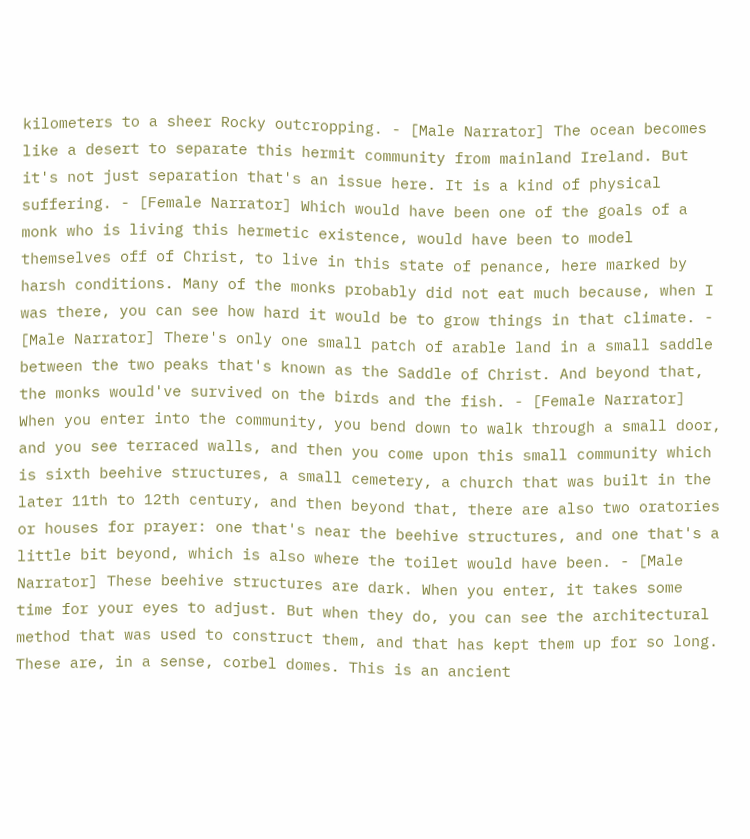kilometers to a sheer Rocky outcropping. - [Male Narrator] The ocean becomes like a desert to separate this hermit community from mainland Ireland. But it's not just separation that's an issue here. It is a kind of physical suffering. - [Female Narrator] Which would have been one of the goals of a monk who is living this hermetic existence, would have been to model themselves off of Christ, to live in this state of penance, here marked by harsh conditions. Many of the monks probably did not eat much because, when I was there, you can see how hard it would be to grow things in that climate. - [Male Narrator] There's only one small patch of arable land in a small saddle between the two peaks that's known as the Saddle of Christ. And beyond that, the monks would've survived on the birds and the fish. - [Female Narrator] When you enter into the community, you bend down to walk through a small door, and you see terraced walls, and then you come upon this small community which is sixth beehive structures, a small cemetery, a church that was built in the later 11th to 12th century, and then beyond that, there are also two oratories or houses for prayer: one that's near the beehive structures, and one that's a little bit beyond, which is also where the toilet would have been. - [Male Narrator] These beehive structures are dark. When you enter, it takes some time for your eyes to adjust. But when they do, you can see the architectural method that was used to construct them, and that has kept them up for so long. These are, in a sense, corbel domes. This is an ancient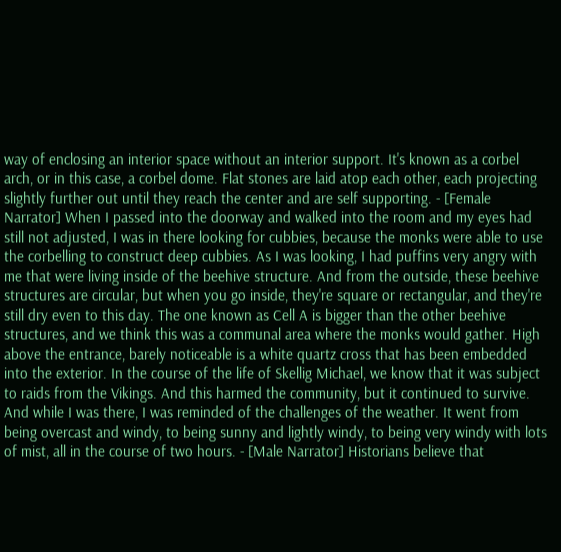way of enclosing an interior space without an interior support. It's known as a corbel arch, or in this case, a corbel dome. Flat stones are laid atop each other, each projecting slightly further out until they reach the center and are self supporting. - [Female Narrator] When I passed into the doorway and walked into the room and my eyes had still not adjusted, I was in there looking for cubbies, because the monks were able to use the corbelling to construct deep cubbies. As I was looking, I had puffins very angry with me that were living inside of the beehive structure. And from the outside, these beehive structures are circular, but when you go inside, they're square or rectangular, and they're still dry even to this day. The one known as Cell A is bigger than the other beehive structures, and we think this was a communal area where the monks would gather. High above the entrance, barely noticeable is a white quartz cross that has been embedded into the exterior. In the course of the life of Skellig Michael, we know that it was subject to raids from the Vikings. And this harmed the community, but it continued to survive. And while I was there, I was reminded of the challenges of the weather. It went from being overcast and windy, to being sunny and lightly windy, to being very windy with lots of mist, all in the course of two hours. - [Male Narrator] Historians believe that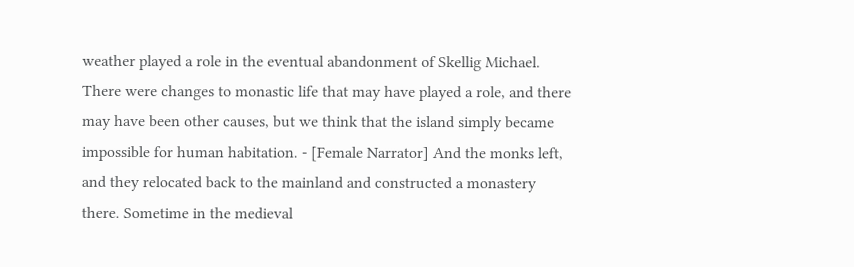weather played a role in the eventual abandonment of Skellig Michael. There were changes to monastic life that may have played a role, and there may have been other causes, but we think that the island simply became impossible for human habitation. - [Female Narrator] And the monks left, and they relocated back to the mainland and constructed a monastery there. Sometime in the medieval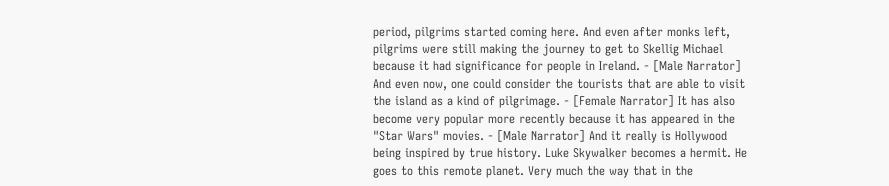period, pilgrims started coming here. And even after monks left, pilgrims were still making the journey to get to Skellig Michael because it had significance for people in Ireland. - [Male Narrator] And even now, one could consider the tourists that are able to visit the island as a kind of pilgrimage. - [Female Narrator] It has also become very popular more recently because it has appeared in the "Star Wars" movies. - [Male Narrator] And it really is Hollywood being inspired by true history. Luke Skywalker becomes a hermit. He goes to this remote planet. Very much the way that in the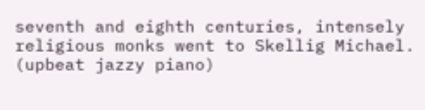seventh and eighth centuries, intensely religious monks went to Skellig Michael. (upbeat jazzy piano)